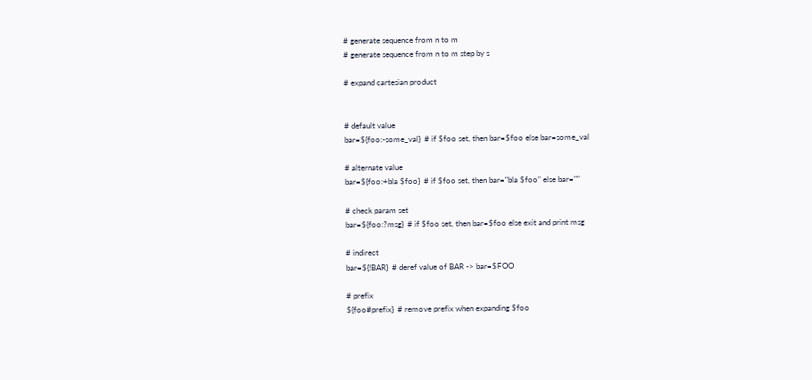# generate sequence from n to m
# generate sequence from n to m step by s

# expand cartesian product


# default value
bar=${foo:-some_val}  # if $foo set, then bar=$foo else bar=some_val

# alternate value
bar=${foo:+bla $foo}  # if $foo set, then bar="bla $foo" else bar=""

# check param set
bar=${foo:?msg}  # if $foo set, then bar=$foo else exit and print msg

# indirect
bar=${!BAR}  # deref value of BAR -> bar=$FOO

# prefix
${foo#prefix}  # remove prefix when expanding $foo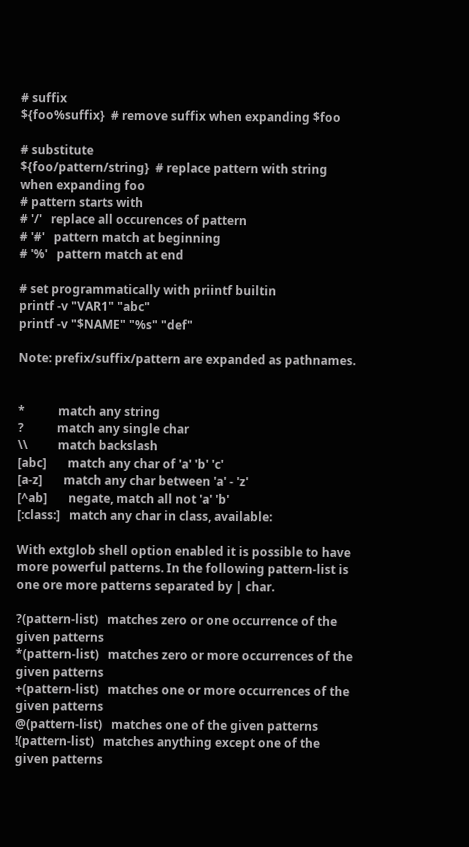# suffix
${foo%suffix}  # remove suffix when expanding $foo

# substitute
${foo/pattern/string}  # replace pattern with string when expanding foo
# pattern starts with
# '/'   replace all occurences of pattern
# '#'   pattern match at beginning
# '%'   pattern match at end

# set programmatically with priintf builtin
printf -v "VAR1" "abc"
printf -v "$NAME" "%s" "def"

Note: prefix/suffix/pattern are expanded as pathnames.


*           match any string
?           match any single char
\\          match backslash
[abc]       match any char of 'a' 'b' 'c'
[a-z]       match any char between 'a' - 'z'
[^ab]       negate, match all not 'a' 'b'
[:class:]   match any char in class, available:

With extglob shell option enabled it is possible to have more powerful patterns. In the following pattern-list is one ore more patterns separated by | char.

?(pattern-list)   matches zero or one occurrence of the given patterns
*(pattern-list)   matches zero or more occurrences of the given patterns
+(pattern-list)   matches one or more occurrences of the given patterns
@(pattern-list)   matches one of the given patterns
!(pattern-list)   matches anything except one of the given patterns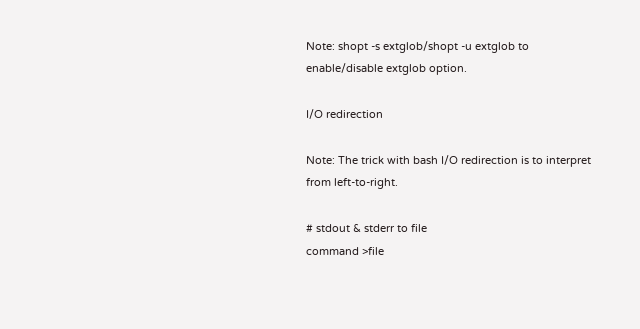Note: shopt -s extglob/shopt -u extglob to enable/disable extglob option.

I/O redirection

Note: The trick with bash I/O redirection is to interpret from left-to-right.

# stdout & stderr to file
command >file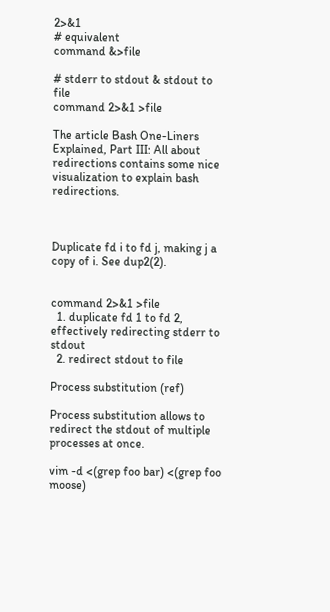2>&1
# equivalent
command &>file

# stderr to stdout & stdout to file
command 2>&1 >file

The article Bash One-Liners Explained, Part III: All about redirections contains some nice visualization to explain bash redirections.



Duplicate fd i to fd j, making j a copy of i. See dup2(2).


command 2>&1 >file
  1. duplicate fd 1 to fd 2, effectively redirecting stderr to stdout
  2. redirect stdout to file

Process substitution (ref)

Process substitution allows to redirect the stdout of multiple processes at once.

vim -d <(grep foo bar) <(grep foo moose)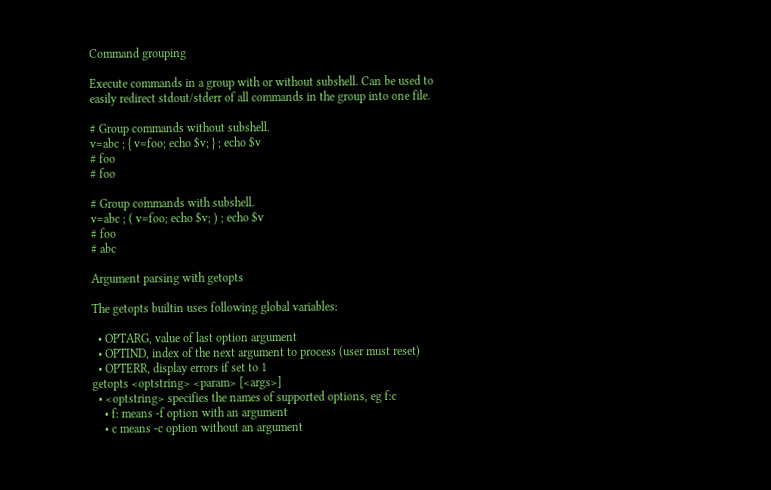Command grouping

Execute commands in a group with or without subshell. Can be used to easily redirect stdout/stderr of all commands in the group into one file.

# Group commands without subshell.
v=abc ; { v=foo; echo $v; } ; echo $v
# foo
# foo

# Group commands with subshell.
v=abc ; ( v=foo; echo $v; ) ; echo $v
# foo
# abc

Argument parsing with getopts

The getopts builtin uses following global variables:

  • OPTARG, value of last option argument
  • OPTIND, index of the next argument to process (user must reset)
  • OPTERR, display errors if set to 1
getopts <optstring> <param> [<args>]
  • <optstring> specifies the names of supported options, eg f:c
    • f: means -f option with an argument
    • c means -c option without an argument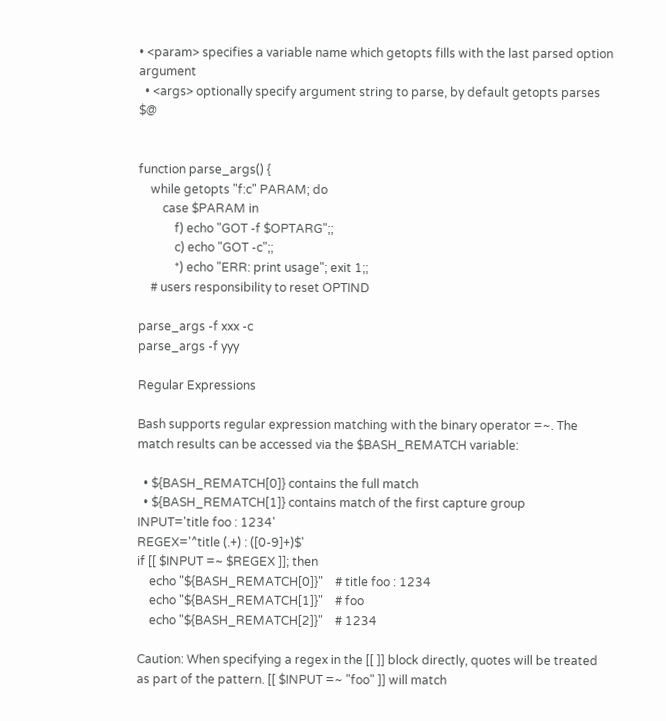• <param> specifies a variable name which getopts fills with the last parsed option argument
  • <args> optionally specify argument string to parse, by default getopts parses $@


function parse_args() {
    while getopts "f:c" PARAM; do
        case $PARAM in
            f) echo "GOT -f $OPTARG";;
            c) echo "GOT -c";;
            *) echo "ERR: print usage"; exit 1;;
    # users responsibility to reset OPTIND

parse_args -f xxx -c
parse_args -f yyy

Regular Expressions

Bash supports regular expression matching with the binary operator =~. The match results can be accessed via the $BASH_REMATCH variable:

  • ${BASH_REMATCH[0]} contains the full match
  • ${BASH_REMATCH[1]} contains match of the first capture group
INPUT='title foo : 1234'
REGEX='^title (.+) : ([0-9]+)$'
if [[ $INPUT =~ $REGEX ]]; then
    echo "${BASH_REMATCH[0]}"    # title foo : 1234
    echo "${BASH_REMATCH[1]}"    # foo
    echo "${BASH_REMATCH[2]}"    # 1234

Caution: When specifying a regex in the [[ ]] block directly, quotes will be treated as part of the pattern. [[ $INPUT =~ "foo" ]] will match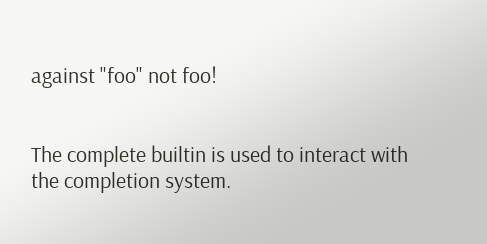against "foo" not foo!


The complete builtin is used to interact with the completion system.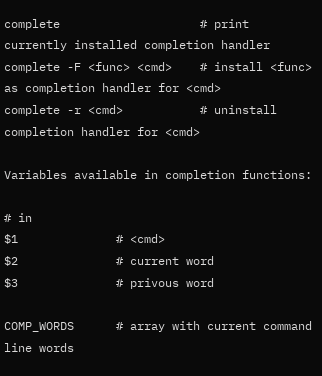complete                    # print currently installed completion handler
complete -F <func> <cmd>    # install <func> as completion handler for <cmd>
complete -r <cmd>           # uninstall completion handler for <cmd>

Variables available in completion functions:

# in
$1              # <cmd>
$2              # current word
$3              # privous word

COMP_WORDS      # array with current command line words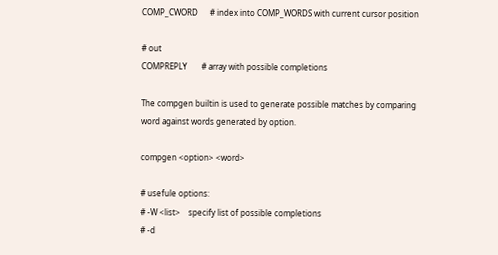COMP_CWORD      # index into COMP_WORDS with current cursor position

# out
COMPREPLY       # array with possible completions

The compgen builtin is used to generate possible matches by comparing word against words generated by option.

compgen <option> <word>

# usefule options:
# -W <list>    specify list of possible completions
# -d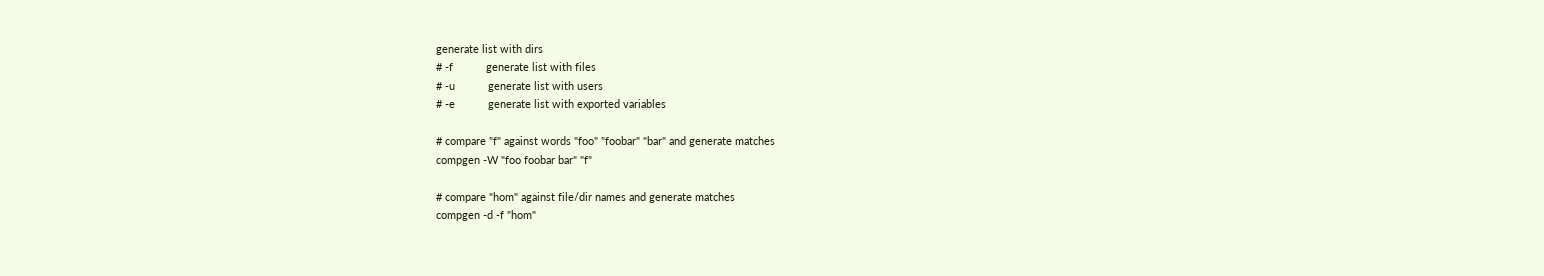generate list with dirs
# -f           generate list with files
# -u           generate list with users
# -e           generate list with exported variables

# compare "f" against words "foo" "foobar" "bar" and generate matches
compgen -W "foo foobar bar" "f"

# compare "hom" against file/dir names and generate matches
compgen -d -f "hom"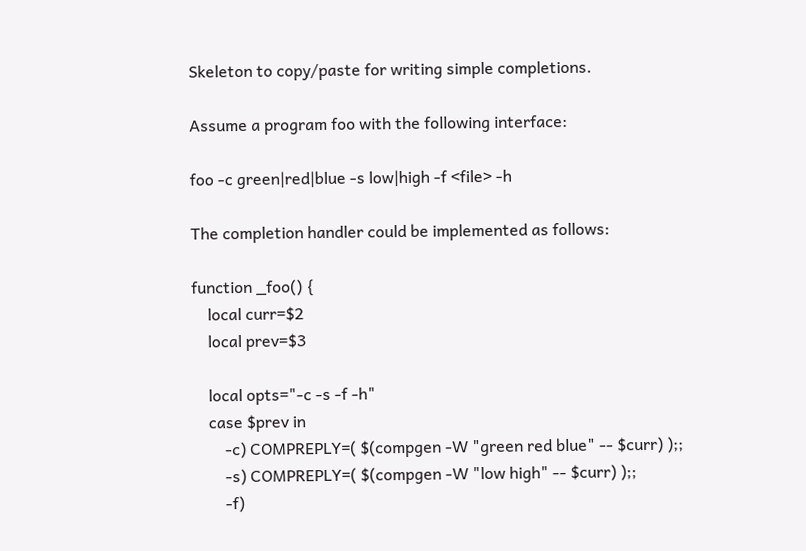Skeleton to copy/paste for writing simple completions.

Assume a program foo with the following interface:

foo -c green|red|blue -s low|high -f <file> -h

The completion handler could be implemented as follows:

function _foo() {
    local curr=$2
    local prev=$3

    local opts="-c -s -f -h"
    case $prev in
        -c) COMPREPLY=( $(compgen -W "green red blue" -- $curr) );;
        -s) COMPREPLY=( $(compgen -W "low high" -- $curr) );;
        -f)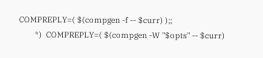COMPREPLY=( $(compgen -f -- $curr) );;
        *)  COMPREPLY=( $(compgen -W "$opts" -- $curr)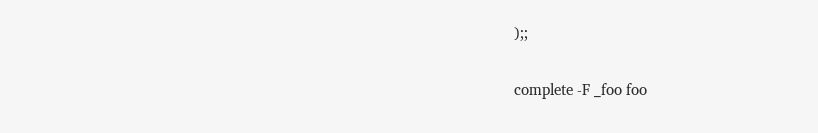);;

complete -F _foo foo